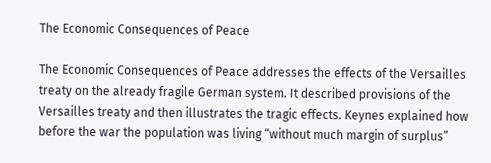The Economic Consequences of Peace

The Economic Consequences of Peace addresses the effects of the Versailles treaty on the already fragile German system. It described provisions of the Versailles treaty and then illustrates the tragic effects. Keynes explained how before the war the population was living “without much margin of surplus”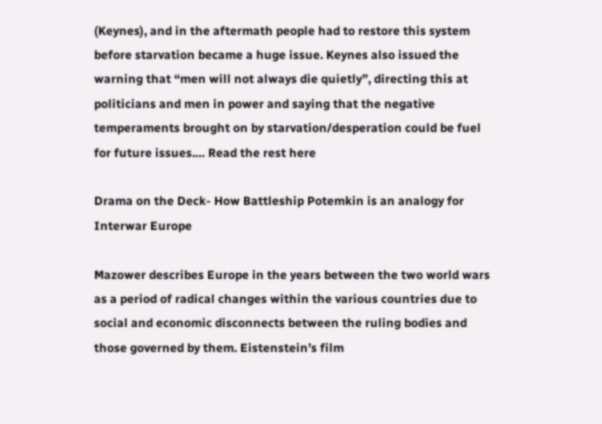(Keynes), and in the aftermath people had to restore this system before starvation became a huge issue. Keynes also issued the warning that “men will not always die quietly”, directing this at politicians and men in power and saying that the negative temperaments brought on by starvation/desperation could be fuel for future issues.… Read the rest here

Drama on the Deck- How Battleship Potemkin is an analogy for Interwar Europe

Mazower describes Europe in the years between the two world wars as a period of radical changes within the various countries due to social and economic disconnects between the ruling bodies and those governed by them. Eistenstein’s film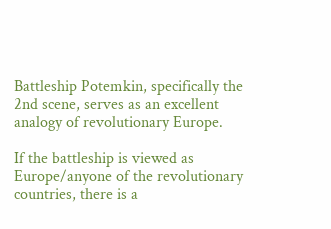Battleship Potemkin, specifically the 2nd scene, serves as an excellent analogy of revolutionary Europe.

If the battleship is viewed as Europe/anyone of the revolutionary countries, there is a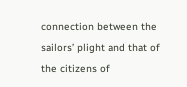connection between the sailors’ plight and that of the citizens of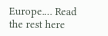Europe.… Read the rest here